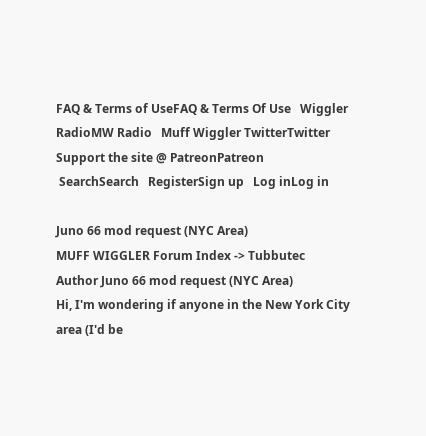FAQ & Terms of UseFAQ & Terms Of Use   Wiggler RadioMW Radio   Muff Wiggler TwitterTwitter   Support the site @ PatreonPatreon
 SearchSearch   RegisterSign up   Log inLog in

Juno 66 mod request (NYC Area)
MUFF WIGGLER Forum Index -> Tubbutec
Author Juno 66 mod request (NYC Area)
Hi, I'm wondering if anyone in the New York City area (I'd be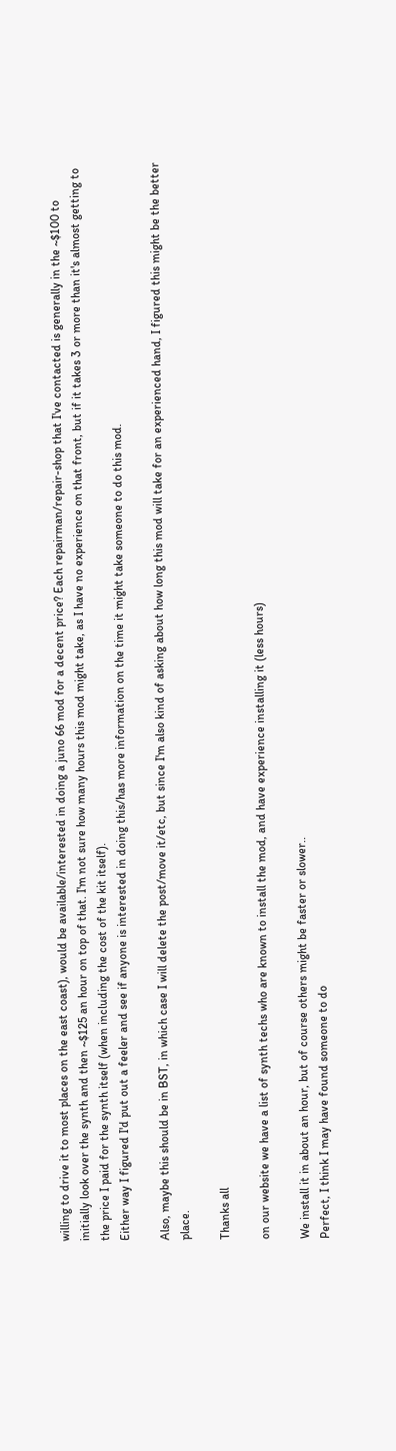willing to drive it to most places on the east coast), would be available/interested in doing a juno 66 mod for a decent price? Each repairman/repair-shop that I've contacted is generally in the ~$100 to initially look over the synth and then ~$125 an hour on top of that. I'm not sure how many hours this mod might take, as I have no experience on that front, but if it takes 3 or more than it's almost getting to the price I paid for the synth itself (when including the cost of the kit itself).
Either way I figured I'd put out a feeler and see if anyone is interested in doing this/has more information on the time it might take someone to do this mod.

Also, maybe this should be in BST, in which case I will delete the post/move it/etc, but since I'm also kind of asking about how long this mod will take for an experienced hand, I figured this might be the better place.

Thanks all

on our website we have a list of synth techs who are known to install the mod, and have experience installing it (less hours)

We install it in about an hour, but of course others might be faster or slower..
Perfect, I think I may have found someone to do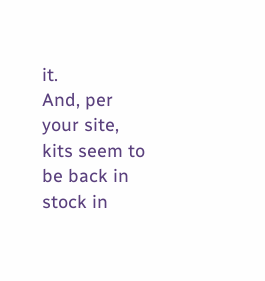it.
And, per your site, kits seem to be back in stock in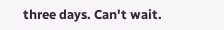three days. Can't wait.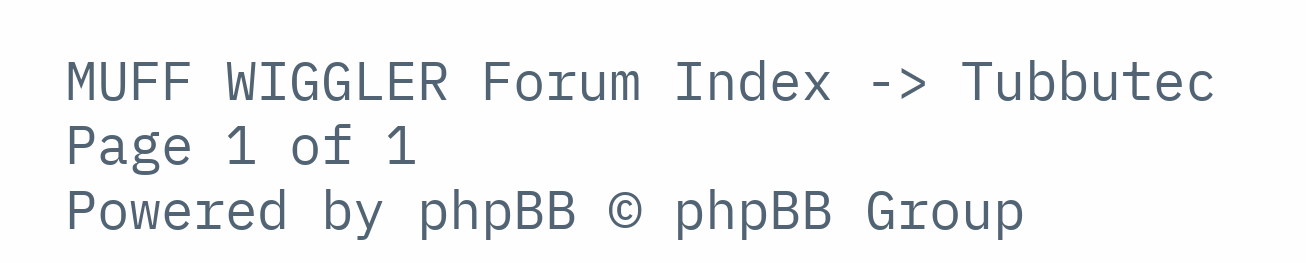MUFF WIGGLER Forum Index -> Tubbutec
Page 1 of 1
Powered by phpBB © phpBB Group